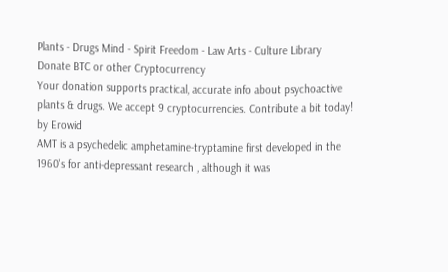Plants - Drugs Mind - Spirit Freedom - Law Arts - Culture Library
Donate BTC or other Cryptocurrency
Your donation supports practical, accurate info about psychoactive
plants & drugs. We accept 9 cryptocurrencies. Contribute a bit today!
by Erowid
AMT is a psychedelic amphetamine-tryptamine first developed in the 1960's for anti-depressant research , although it was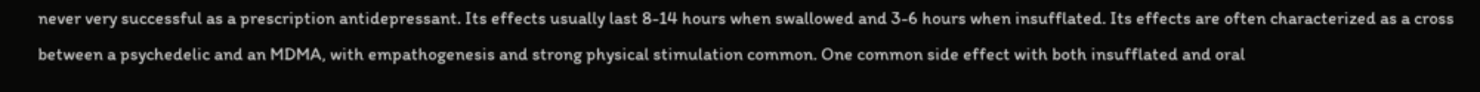never very successful as a prescription antidepressant. Its effects usually last 8-14 hours when swallowed and 3-6 hours when insufflated. Its effects are often characterized as a cross between a psychedelic and an MDMA, with empathogenesis and strong physical stimulation common. One common side effect with both insufflated and oral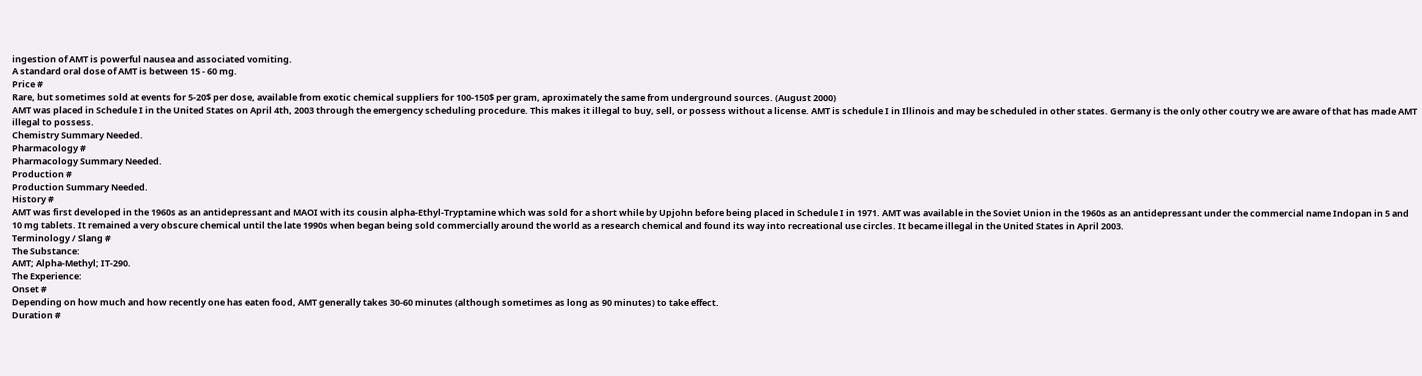ingestion of AMT is powerful nausea and associated vomiting.
A standard oral dose of AMT is between 15 - 60 mg.
Price #
Rare, but sometimes sold at events for 5-20$ per dose, available from exotic chemical suppliers for 100-150$ per gram, aproximately the same from underground sources. (August 2000)
AMT was placed in Schedule I in the United States on April 4th, 2003 through the emergency scheduling procedure. This makes it illegal to buy, sell, or possess without a license. AMT is schedule I in Illinois and may be scheduled in other states. Germany is the only other coutry we are aware of that has made AMT illegal to possess.
Chemistry Summary Needed.
Pharmacology #
Pharmacology Summary Needed.
Production #
Production Summary Needed.
History #
AMT was first developed in the 1960s as an antidepressant and MAOI with its cousin alpha-Ethyl-Tryptamine which was sold for a short while by Upjohn before being placed in Schedule I in 1971. AMT was available in the Soviet Union in the 1960s as an antidepressant under the commercial name Indopan in 5 and 10 mg tablets. It remained a very obscure chemical until the late 1990s when began being sold commercially around the world as a research chemical and found its way into recreational use circles. It became illegal in the United States in April 2003.
Terminology / Slang #
The Substance:
AMT; Alpha-Methyl; IT-290.
The Experience:
Onset #
Depending on how much and how recently one has eaten food, AMT generally takes 30-60 minutes (although sometimes as long as 90 minutes) to take effect.
Duration #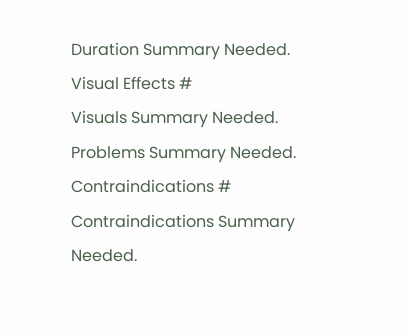Duration Summary Needed.
Visual Effects #
Visuals Summary Needed.
Problems Summary Needed.
Contraindications #
Contraindications Summary Needed.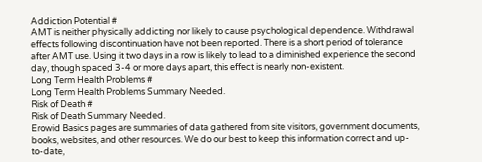Addiction Potential #
AMT is neither physically addicting nor likely to cause psychological dependence. Withdrawal effects following discontinuation have not been reported. There is a short period of tolerance after AMT use. Using it two days in a row is likely to lead to a diminished experience the second day, though spaced 3-4 or more days apart, this effect is nearly non-existent.
Long Term Health Problems #
Long Term Health Problems Summary Needed.
Risk of Death #
Risk of Death Summary Needed.
Erowid Basics pages are summaries of data gathered from site visitors, government documents, books, websites, and other resources. We do our best to keep this information correct and up-to-date,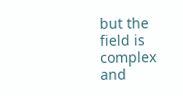but the field is complex and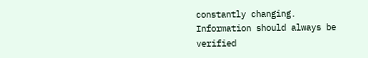constantly changing. Information should always be verified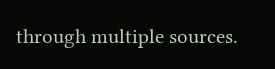through multiple sources.